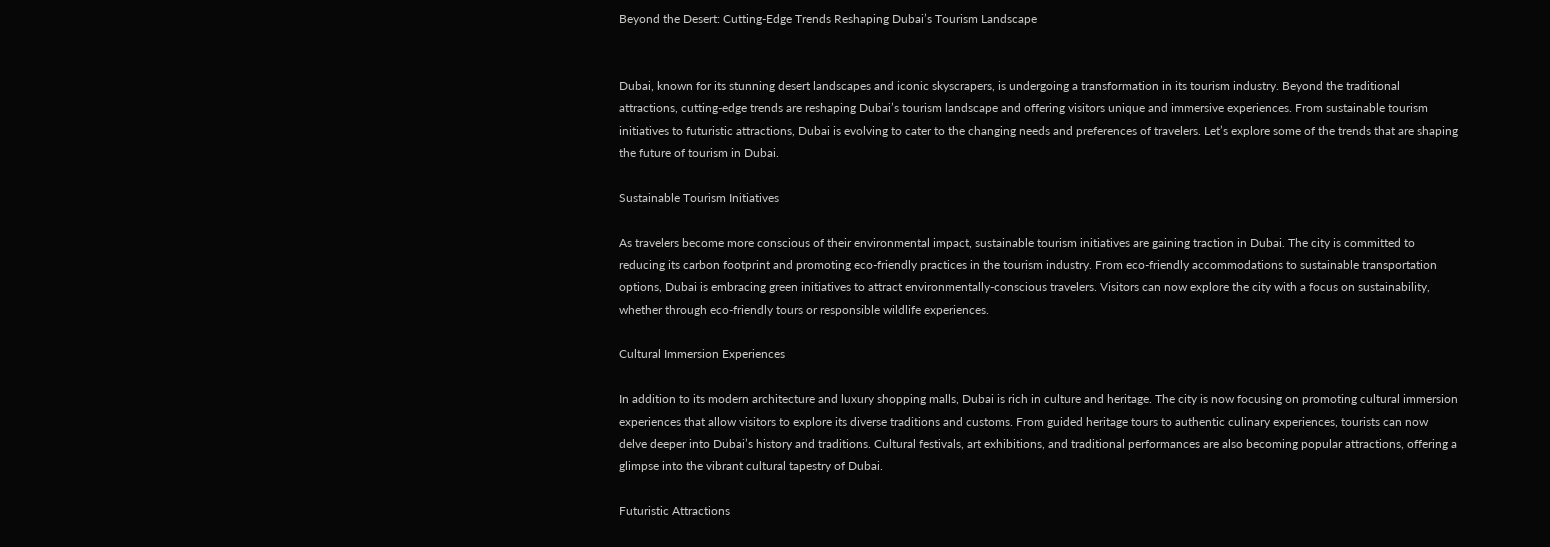Beyond the Desert: Cutting-Edge Trends Reshaping Dubai’s Tourism Landscape


Dubai, known for its stunning desert landscapes and iconic skyscrapers, is undergoing a transformation in its tourism industry. Beyond the traditional attractions, cutting-edge trends are reshaping Dubai’s tourism landscape and offering visitors unique and immersive experiences. From sustainable tourism initiatives to futuristic attractions, Dubai is evolving to cater to the changing needs and preferences of travelers. Let’s explore some of the trends that are shaping the future of tourism in Dubai.

Sustainable Tourism Initiatives

As travelers become more conscious of their environmental impact, sustainable tourism initiatives are gaining traction in Dubai. The city is committed to reducing its carbon footprint and promoting eco-friendly practices in the tourism industry. From eco-friendly accommodations to sustainable transportation options, Dubai is embracing green initiatives to attract environmentally-conscious travelers. Visitors can now explore the city with a focus on sustainability, whether through eco-friendly tours or responsible wildlife experiences.

Cultural Immersion Experiences

In addition to its modern architecture and luxury shopping malls, Dubai is rich in culture and heritage. The city is now focusing on promoting cultural immersion experiences that allow visitors to explore its diverse traditions and customs. From guided heritage tours to authentic culinary experiences, tourists can now delve deeper into Dubai’s history and traditions. Cultural festivals, art exhibitions, and traditional performances are also becoming popular attractions, offering a glimpse into the vibrant cultural tapestry of Dubai.

Futuristic Attractions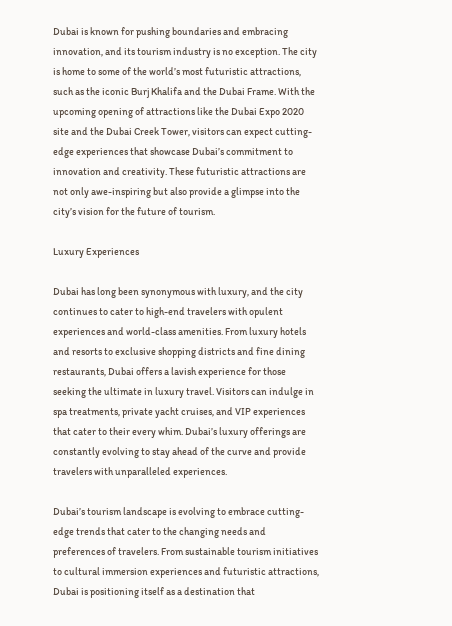Dubai is known for pushing boundaries and embracing innovation, and its tourism industry is no exception. The city is home to some of the world’s most futuristic attractions, such as the iconic Burj Khalifa and the Dubai Frame. With the upcoming opening of attractions like the Dubai Expo 2020 site and the Dubai Creek Tower, visitors can expect cutting-edge experiences that showcase Dubai’s commitment to innovation and creativity. These futuristic attractions are not only awe-inspiring but also provide a glimpse into the city’s vision for the future of tourism.

Luxury Experiences

Dubai has long been synonymous with luxury, and the city continues to cater to high-end travelers with opulent experiences and world-class amenities. From luxury hotels and resorts to exclusive shopping districts and fine dining restaurants, Dubai offers a lavish experience for those seeking the ultimate in luxury travel. Visitors can indulge in spa treatments, private yacht cruises, and VIP experiences that cater to their every whim. Dubai’s luxury offerings are constantly evolving to stay ahead of the curve and provide travelers with unparalleled experiences.

Dubai’s tourism landscape is evolving to embrace cutting-edge trends that cater to the changing needs and preferences of travelers. From sustainable tourism initiatives to cultural immersion experiences and futuristic attractions, Dubai is positioning itself as a destination that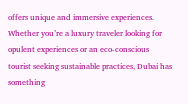offers unique and immersive experiences. Whether you’re a luxury traveler looking for opulent experiences or an eco-conscious tourist seeking sustainable practices, Dubai has something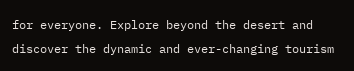for everyone. Explore beyond the desert and discover the dynamic and ever-changing tourism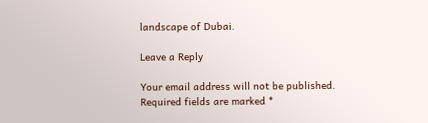landscape of Dubai.

Leave a Reply

Your email address will not be published. Required fields are marked *